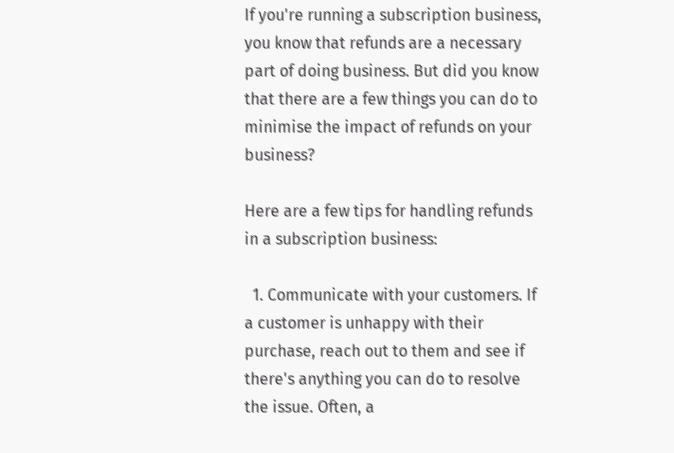If you're running a subscription business, you know that refunds are a necessary part of doing business. But did you know that there are a few things you can do to minimise the impact of refunds on your business?

Here are a few tips for handling refunds in a subscription business:

  1. Communicate with your customers. If a customer is unhappy with their purchase, reach out to them and see if there's anything you can do to resolve the issue. Often, a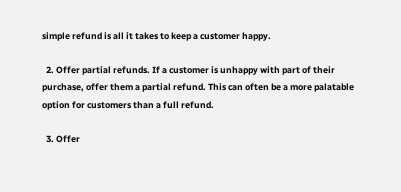simple refund is all it takes to keep a customer happy.

  2. Offer partial refunds. If a customer is unhappy with part of their purchase, offer them a partial refund. This can often be a more palatable option for customers than a full refund.

  3. Offer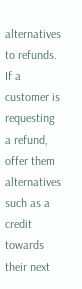alternatives to refunds. If a customer is requesting a refund, offer them alternatives such as a credit towards their next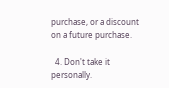purchase, or a discount on a future purchase.

  4. Don't take it personally.